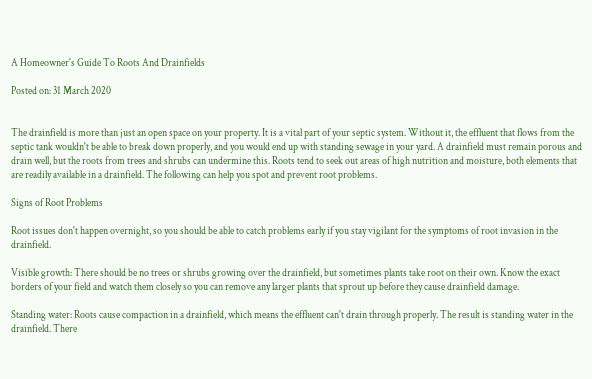A Homeowner's Guide To Roots And Drainfields

Posted on: 31 March 2020


The drainfield is more than just an open space on your property. It is a vital part of your septic system. Without it, the effluent that flows from the septic tank wouldn't be able to break down properly, and you would end up with standing sewage in your yard. A drainfield must remain porous and drain well, but the roots from trees and shrubs can undermine this. Roots tend to seek out areas of high nutrition and moisture, both elements that are readily available in a drainfield. The following can help you spot and prevent root problems.

Signs of Root Problems

Root issues don't happen overnight, so you should be able to catch problems early if you stay vigilant for the symptoms of root invasion in the drainfield.

Visible growth: There should be no trees or shrubs growing over the drainfield, but sometimes plants take root on their own. Know the exact borders of your field and watch them closely so you can remove any larger plants that sprout up before they cause drainfield damage.

Standing water: Roots cause compaction in a drainfield, which means the effluent can't drain through properly. The result is standing water in the drainfield. There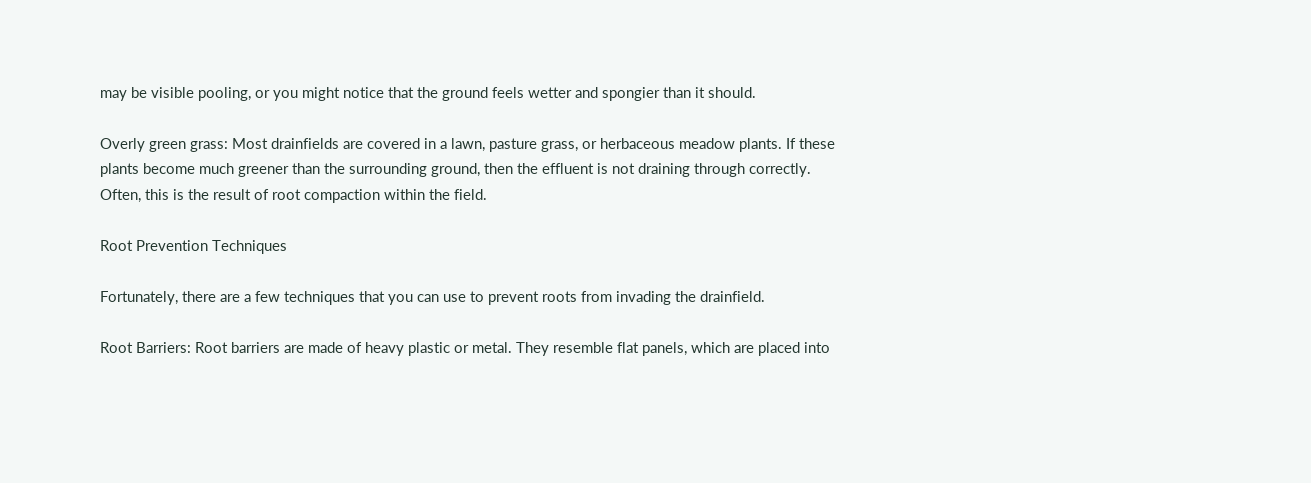may be visible pooling, or you might notice that the ground feels wetter and spongier than it should.

Overly green grass: Most drainfields are covered in a lawn, pasture grass, or herbaceous meadow plants. If these plants become much greener than the surrounding ground, then the effluent is not draining through correctly. Often, this is the result of root compaction within the field.

Root Prevention Techniques

Fortunately, there are a few techniques that you can use to prevent roots from invading the drainfield.

Root Barriers: Root barriers are made of heavy plastic or metal. They resemble flat panels, which are placed into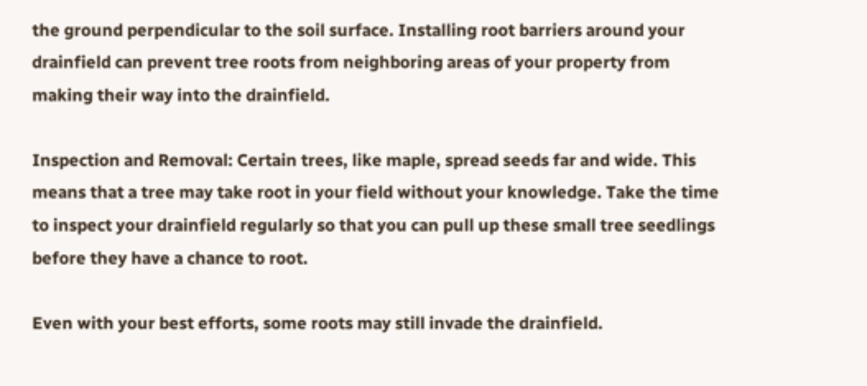the ground perpendicular to the soil surface. Installing root barriers around your drainfield can prevent tree roots from neighboring areas of your property from making their way into the drainfield.

Inspection and Removal: Certain trees, like maple, spread seeds far and wide. This means that a tree may take root in your field without your knowledge. Take the time to inspect your drainfield regularly so that you can pull up these small tree seedlings before they have a chance to root.

Even with your best efforts, some roots may still invade the drainfield.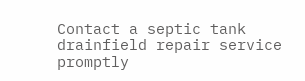Contact a septic tank drainfield repair service promptly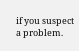if you suspect a problem.